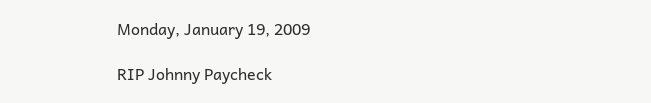Monday, January 19, 2009

RIP Johnny Paycheck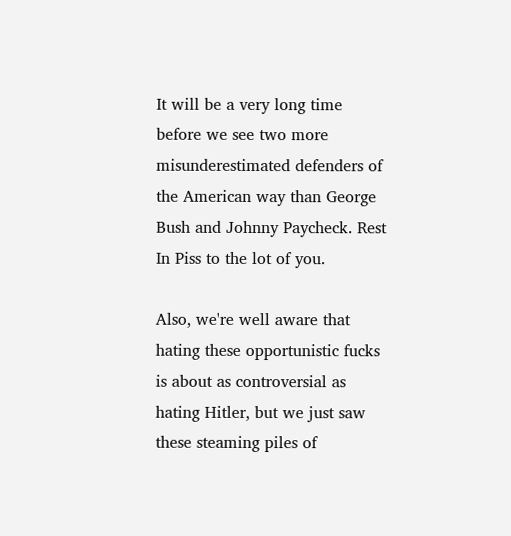It will be a very long time before we see two more misunderestimated defenders of the American way than George Bush and Johnny Paycheck. Rest In Piss to the lot of you.

Also, we're well aware that hating these opportunistic fucks is about as controversial as hating Hitler, but we just saw these steaming piles of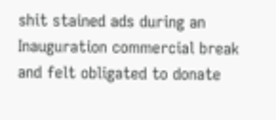shit stained ads during an Inauguration commercial break and felt obligated to donate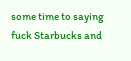some time to saying fuck Starbucks and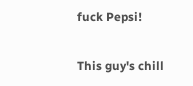fuck Pepsi!

This guy's chill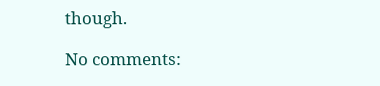though.

No comments: